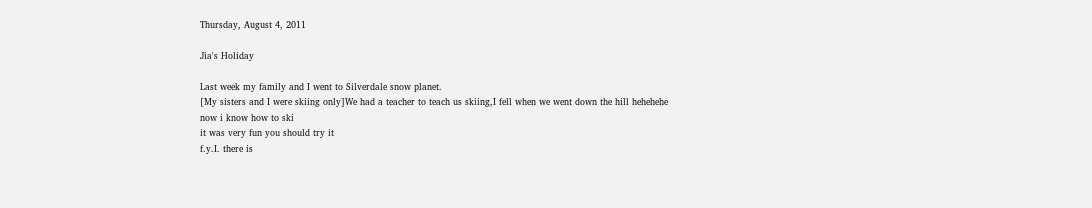Thursday, August 4, 2011

Jia's Holiday

Last week my family and I went to Silverdale snow planet.
[My sisters and I were skiing only]We had a teacher to teach us skiing,I fell when we went down the hill hehehehe
now i know how to ski
it was very fun you should try it
f.y.I. there is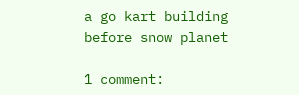a go kart building before snow planet

1 comment: